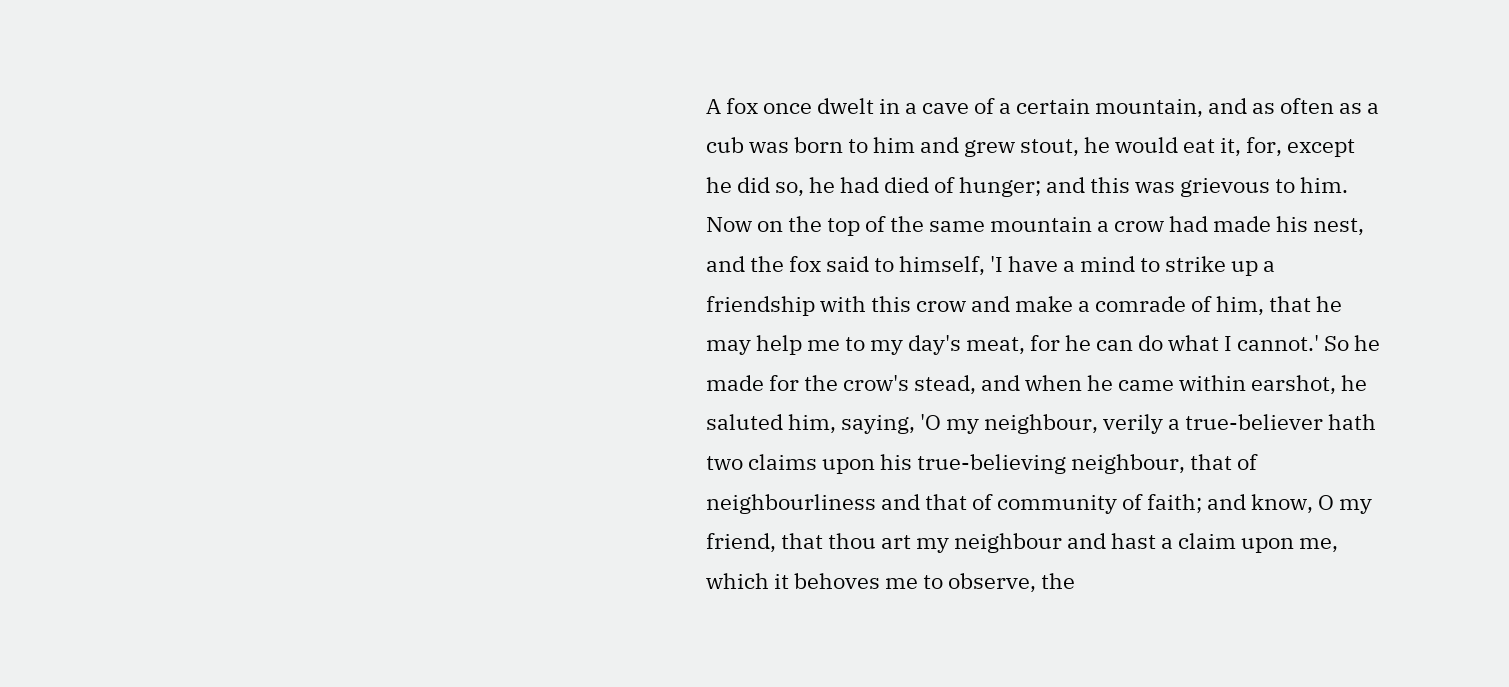A fox once dwelt in a cave of a certain mountain, and as often as a cub was born to him and grew stout, he would eat it, for, except he did so, he had died of hunger; and this was grievous to him. Now on the top of the same mountain a crow had made his nest, and the fox said to himself, 'I have a mind to strike up a friendship with this crow and make a comrade of him, that he may help me to my day's meat, for he can do what I cannot.' So he made for the crow's stead, and when he came within earshot, he saluted him, saying, 'O my neighbour, verily a true-believer hath two claims upon his true-believing neighbour, that of neighbourliness and that of community of faith; and know, O my friend, that thou art my neighbour and hast a claim upon me, which it behoves me to observe, the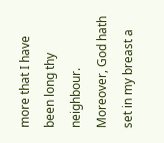more that I have been long thy neighbour. Moreover, God hath set in my breast a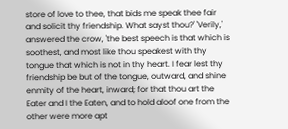store of love to thee, that bids me speak thee fair and solicit thy friendship. What sayst thou?' 'Verily,' answered the crow, 'the best speech is that which is soothest, and most like thou speakest with thy tongue that which is not in thy heart. I fear lest thy friendship be but of the tongue, outward, and shine enmity of the heart, inward; for that thou art the Eater and I the Eaten, and to hold aloof one from the other were more apt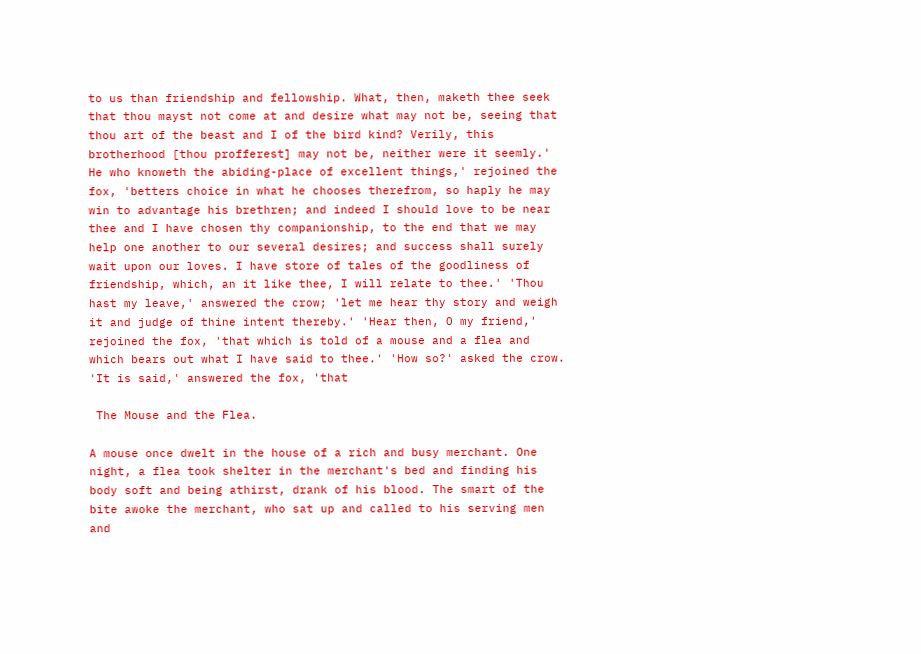to us than friendship and fellowship. What, then, maketh thee seek that thou mayst not come at and desire what may not be, seeing that thou art of the beast and I of the bird kind? Verily, this brotherhood [thou profferest] may not be, neither were it seemly.' He who knoweth the abiding-place of excellent things,' rejoined the fox, 'betters choice in what he chooses therefrom, so haply he may win to advantage his brethren; and indeed I should love to be near thee and I have chosen thy companionship, to the end that we may help one another to our several desires; and success shall surely wait upon our loves. I have store of tales of the goodliness of friendship, which, an it like thee, I will relate to thee.' 'Thou hast my leave,' answered the crow; 'let me hear thy story and weigh it and judge of thine intent thereby.' 'Hear then, O my friend,' rejoined the fox, 'that which is told of a mouse and a flea and which bears out what I have said to thee.' 'How so?' asked the crow. 'It is said,' answered the fox, 'that

 The Mouse and the Flea.

A mouse once dwelt in the house of a rich and busy merchant. One night, a flea took shelter in the merchant's bed and finding his body soft and being athirst, drank of his blood. The smart of the bite awoke the merchant, who sat up and called to his serving men and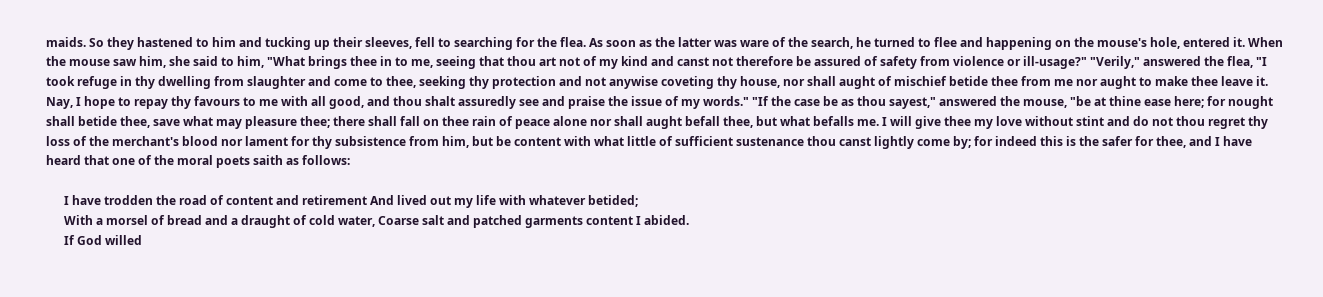maids. So they hastened to him and tucking up their sleeves, fell to searching for the flea. As soon as the latter was ware of the search, he turned to flee and happening on the mouse's hole, entered it. When the mouse saw him, she said to him, "What brings thee in to me, seeing that thou art not of my kind and canst not therefore be assured of safety from violence or ill-usage?" "Verily," answered the flea, "I took refuge in thy dwelling from slaughter and come to thee, seeking thy protection and not anywise coveting thy house, nor shall aught of mischief betide thee from me nor aught to make thee leave it. Nay, I hope to repay thy favours to me with all good, and thou shalt assuredly see and praise the issue of my words." "If the case be as thou sayest," answered the mouse, "be at thine ease here; for nought shall betide thee, save what may pleasure thee; there shall fall on thee rain of peace alone nor shall aught befall thee, but what befalls me. I will give thee my love without stint and do not thou regret thy loss of the merchant's blood nor lament for thy subsistence from him, but be content with what little of sufficient sustenance thou canst lightly come by; for indeed this is the safer for thee, and I have heard that one of the moral poets saith as follows:

      I have trodden the road of content and retirement And lived out my life with whatever betided;
      With a morsel of bread and a draught of cold water, Coarse salt and patched garments content I abided.
      If God willed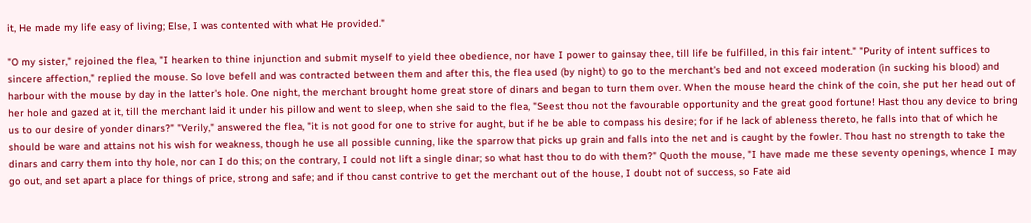it, He made my life easy of living; Else, I was contented with what He provided."

"O my sister," rejoined the flea, "I hearken to thine injunction and submit myself to yield thee obedience, nor have I power to gainsay thee, till life be fulfilled, in this fair intent." "Purity of intent suffices to sincere affection," replied the mouse. So love befell and was contracted between them and after this, the flea used (by night) to go to the merchant's bed and not exceed moderation (in sucking his blood) and harbour with the mouse by day in the latter's hole. One night, the merchant brought home great store of dinars and began to turn them over. When the mouse heard the chink of the coin, she put her head out of her hole and gazed at it, till the merchant laid it under his pillow and went to sleep, when she said to the flea, "Seest thou not the favourable opportunity and the great good fortune! Hast thou any device to bring us to our desire of yonder dinars?" "Verily," answered the flea, "it is not good for one to strive for aught, but if he be able to compass his desire; for if he lack of ableness thereto, he falls into that of which he should be ware and attains not his wish for weakness, though he use all possible cunning, like the sparrow that picks up grain and falls into the net and is caught by the fowler. Thou hast no strength to take the dinars and carry them into thy hole, nor can I do this; on the contrary, I could not lift a single dinar; so what hast thou to do with them?" Quoth the mouse, "I have made me these seventy openings, whence I may go out, and set apart a place for things of price, strong and safe; and if thou canst contrive to get the merchant out of the house, I doubt not of success, so Fate aid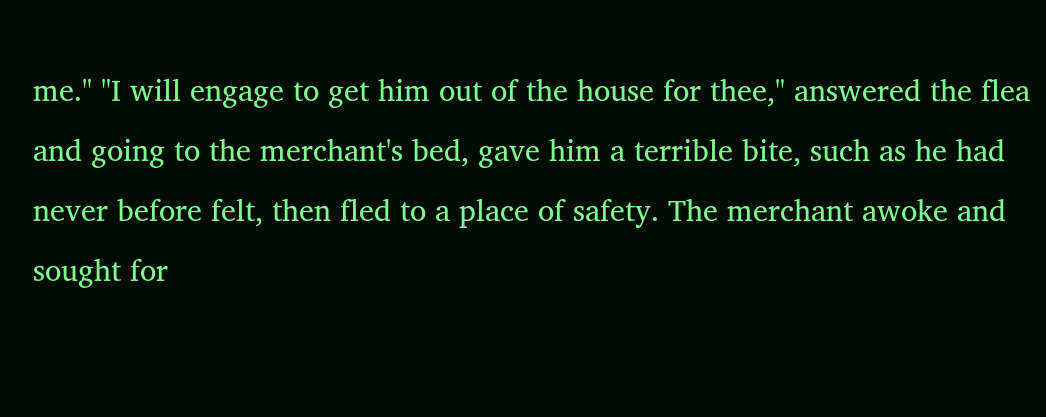me." "I will engage to get him out of the house for thee," answered the flea and going to the merchant's bed, gave him a terrible bite, such as he had never before felt, then fled to a place of safety. The merchant awoke and sought for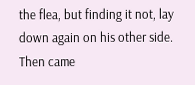the flea, but finding it not, lay down again on his other side. Then came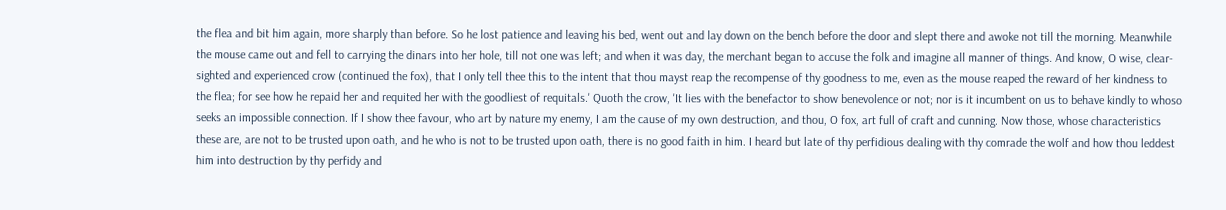the flea and bit him again, more sharply than before. So he lost patience and leaving his bed, went out and lay down on the bench before the door and slept there and awoke not till the morning. Meanwhile the mouse came out and fell to carrying the dinars into her hole, till not one was left; and when it was day, the merchant began to accuse the folk and imagine all manner of things. And know, O wise, clear-sighted and experienced crow (continued the fox), that I only tell thee this to the intent that thou mayst reap the recompense of thy goodness to me, even as the mouse reaped the reward of her kindness to the flea; for see how he repaid her and requited her with the goodliest of requitals.' Quoth the crow, 'It lies with the benefactor to show benevolence or not; nor is it incumbent on us to behave kindly to whoso seeks an impossible connection. If I show thee favour, who art by nature my enemy, I am the cause of my own destruction, and thou, O fox, art full of craft and cunning. Now those, whose characteristics these are, are not to be trusted upon oath, and he who is not to be trusted upon oath, there is no good faith in him. I heard but late of thy perfidious dealing with thy comrade the wolf and how thou leddest him into destruction by thy perfidy and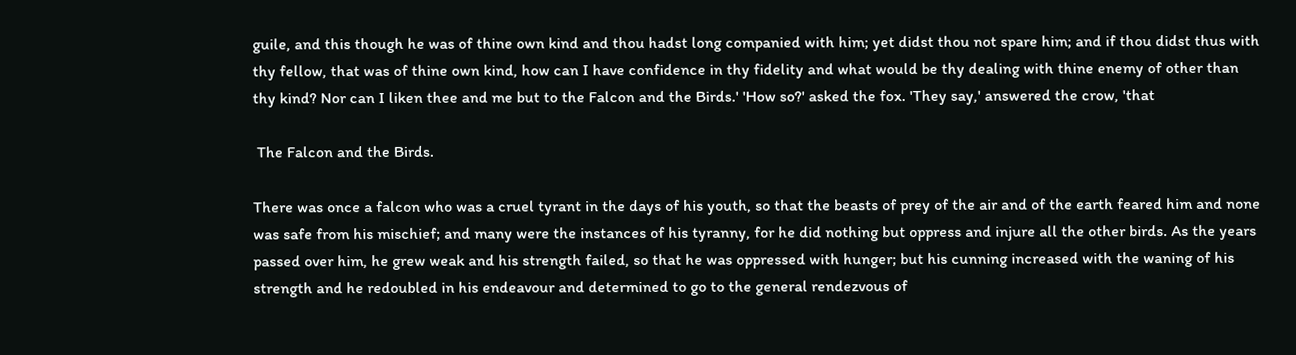guile, and this though he was of thine own kind and thou hadst long companied with him; yet didst thou not spare him; and if thou didst thus with thy fellow, that was of thine own kind, how can I have confidence in thy fidelity and what would be thy dealing with thine enemy of other than thy kind? Nor can I liken thee and me but to the Falcon and the Birds.' 'How so?' asked the fox. 'They say,' answered the crow, 'that

 The Falcon and the Birds.

There was once a falcon who was a cruel tyrant in the days of his youth, so that the beasts of prey of the air and of the earth feared him and none was safe from his mischief; and many were the instances of his tyranny, for he did nothing but oppress and injure all the other birds. As the years passed over him, he grew weak and his strength failed, so that he was oppressed with hunger; but his cunning increased with the waning of his strength and he redoubled in his endeavour and determined to go to the general rendezvous of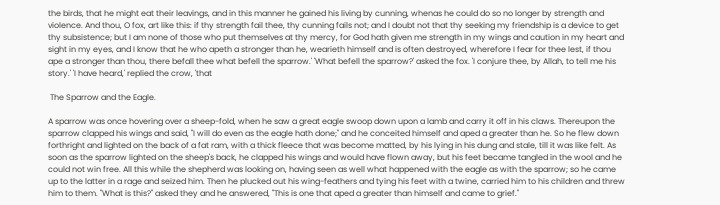the birds, that he might eat their leavings, and in this manner he gained his living by cunning, whenas he could do so no longer by strength and violence. And thou, O fox, art like this: if thy strength fail thee, thy cunning fails not; and I doubt not that thy seeking my friendship is a device to get thy subsistence; but I am none of those who put themselves at thy mercy, for God hath given me strength in my wings and caution in my heart and sight in my eyes, and I know that he who apeth a stronger than he, wearieth himself and is often destroyed, wherefore I fear for thee lest, if thou ape a stronger than thou, there befall thee what befell the sparrow.' 'What befell the sparrow?' asked the fox. 'I conjure thee, by Allah, to tell me his story.' 'I have heard,' replied the crow, 'that

 The Sparrow and the Eagle.

A sparrow was once hovering over a sheep-fold, when he saw a great eagle swoop down upon a lamb and carry it off in his claws. Thereupon the sparrow clapped his wings and said, "I will do even as the eagle hath done;" and he conceited himself and aped a greater than he. So he flew down forthright and lighted on the back of a fat ram, with a thick fleece that was become matted, by his lying in his dung and stale, till it was like felt. As soon as the sparrow lighted on the sheep's back, he clapped his wings and would have flown away, but his feet became tangled in the wool and he could not win free. All this while the shepherd was looking on, having seen as well what happened with the eagle as with the sparrow; so he came up to the latter in a rage and seized him. Then he plucked out his wing-feathers and tying his feet with a twine, carried him to his children and threw him to them. "What is this?" asked they and he answered, "This is one that aped a greater than himself and came to grief."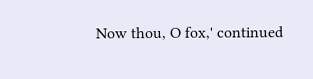Now thou, O fox,' continued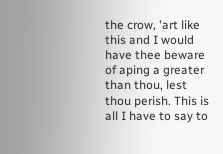the crow, 'art like this and I would have thee beware of aping a greater than thou, lest thou perish. This is all I have to say to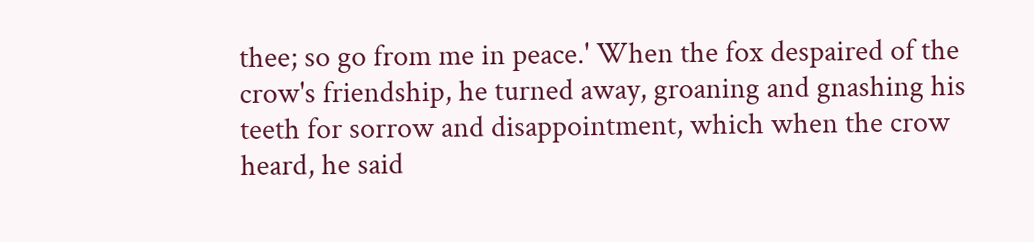thee; so go from me in peace.' When the fox despaired of the crow's friendship, he turned away, groaning and gnashing his teeth for sorrow and disappointment, which when the crow heard, he said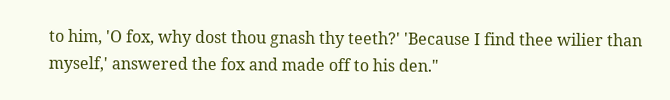to him, 'O fox, why dost thou gnash thy teeth?' 'Because I find thee wilier than myself,' answered the fox and made off to his den."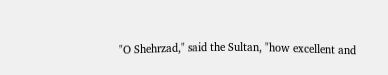"O Shehrzad," said the Sultan, "how excellent and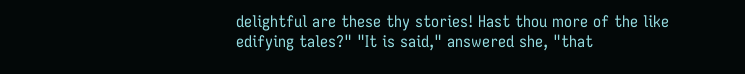delightful are these thy stories! Hast thou more of the like edifying tales?" "It is said," answered she, "that